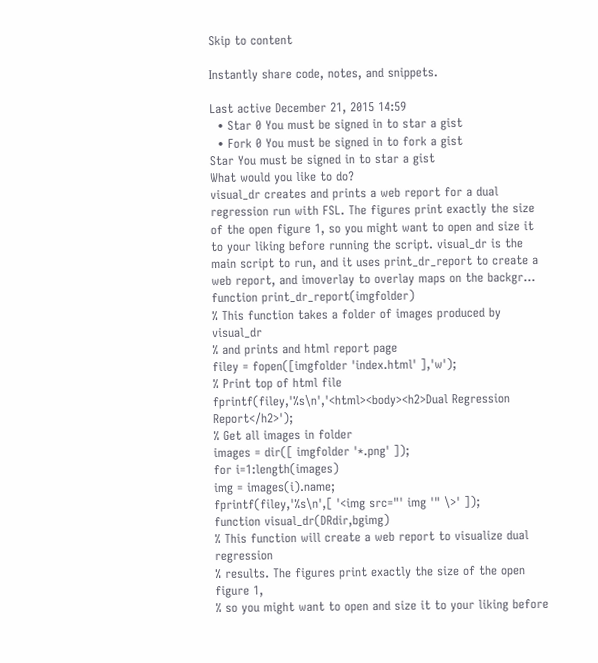Skip to content

Instantly share code, notes, and snippets.

Last active December 21, 2015 14:59
  • Star 0 You must be signed in to star a gist
  • Fork 0 You must be signed in to fork a gist
Star You must be signed in to star a gist
What would you like to do?
visual_dr creates and prints a web report for a dual regression run with FSL. The figures print exactly the size of the open figure 1, so you might want to open and size it to your liking before running the script. visual_dr is the main script to run, and it uses print_dr_report to create a web report, and imoverlay to overlay maps on the backgr…
function print_dr_report(imgfolder)
% This function takes a folder of images produced by visual_dr
% and prints and html report page
filey = fopen([imgfolder 'index.html' ],'w');
% Print top of html file
fprintf(filey,'%s\n','<html><body><h2>Dual Regression Report</h2>');
% Get all images in folder
images = dir([ imgfolder '*.png' ]);
for i=1:length(images)
img = images(i).name;
fprintf(filey,'%s\n',[ '<img src="' img '" \>' ]);
function visual_dr(DRdir,bgimg)
% This function will create a web report to visualize dual regression
% results. The figures print exactly the size of the open figure 1,
% so you might want to open and size it to your liking before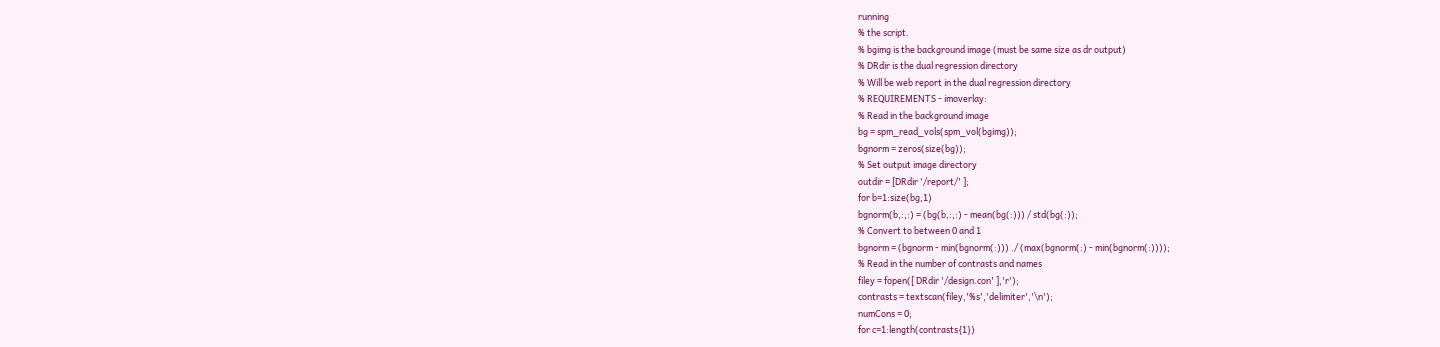running
% the script.
% bgimg is the background image (must be same size as dr output)
% DRdir is the dual regression directory
% Will be web report in the dual regression directory
% REQUIREMENTS - imoverlay:
% Read in the background image
bg = spm_read_vols(spm_vol(bgimg));
bgnorm = zeros(size(bg));
% Set output image directory
outdir = [DRdir '/report/' ];
for b=1:size(bg,1)
bgnorm(b,:,:) = (bg(b,:,:) - mean(bg(:))) / std(bg(:));
% Convert to between 0 and 1
bgnorm = (bgnorm - min(bgnorm(:))) ./ (max(bgnorm(:) - min(bgnorm(:))));
% Read in the number of contrasts and names
filey = fopen([ DRdir '/design.con' ],'r');
contrasts = textscan(filey,'%s','delimiter','\n');
numCons = 0;
for c=1:length(contrasts{1})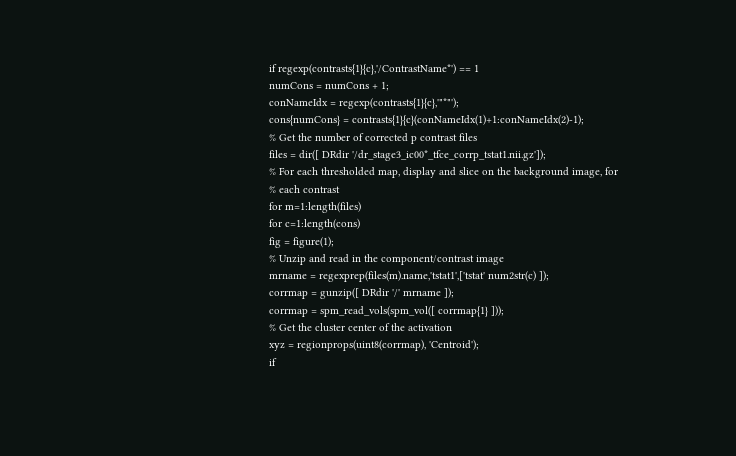if regexp(contrasts{1}{c},'/ContrastName*') == 1
numCons = numCons + 1;
conNameIdx = regexp(contrasts{1}{c},'"*"');
cons{numCons} = contrasts{1}{c}(conNameIdx(1)+1:conNameIdx(2)-1);
% Get the number of corrected p contrast files
files = dir([ DRdir '/dr_stage3_ic00*_tfce_corrp_tstat1.nii.gz']);
% For each thresholded map, display and slice on the background image, for
% each contrast
for m=1:length(files)
for c=1:length(cons)
fig = figure(1);
% Unzip and read in the component/contrast image
mrname = regexprep(files(m).name,'tstat1',['tstat' num2str(c) ]);
corrmap = gunzip([ DRdir '/' mrname ]);
corrmap = spm_read_vols(spm_vol([ corrmap{1} ]));
% Get the cluster center of the activation
xyz = regionprops(uint8(corrmap), 'Centroid');
if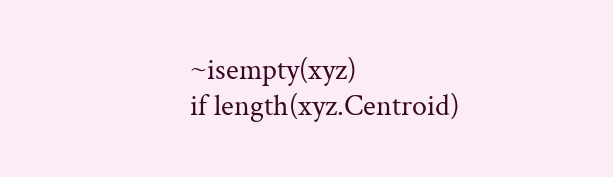~isempty(xyz)
if length(xyz.Centroid)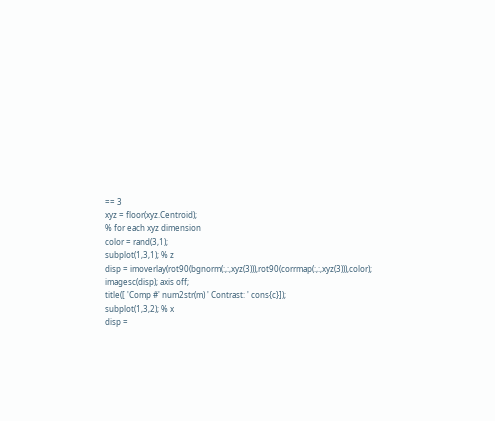== 3
xyz = floor(xyz.Centroid);
% for each xyz dimension
color = rand(3,1);
subplot(1,3,1); % z
disp = imoverlay(rot90(bgnorm(:,:,xyz(3))),rot90(corrmap(:,:,xyz(3))),color);
imagesc(disp); axis off;
title([ 'Comp #' num2str(m) ' Contrast: ' cons{c}]);
subplot(1,3,2); % x
disp =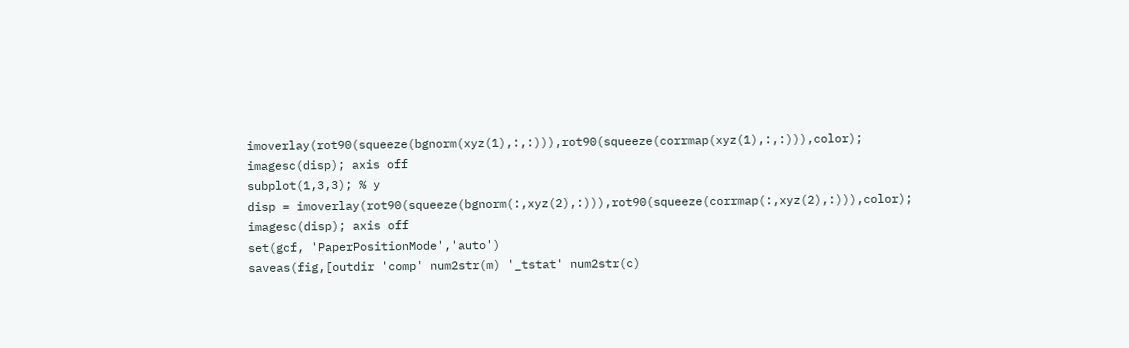imoverlay(rot90(squeeze(bgnorm(xyz(1),:,:))),rot90(squeeze(corrmap(xyz(1),:,:))),color);
imagesc(disp); axis off
subplot(1,3,3); % y
disp = imoverlay(rot90(squeeze(bgnorm(:,xyz(2),:))),rot90(squeeze(corrmap(:,xyz(2),:))),color);
imagesc(disp); axis off
set(gcf, 'PaperPositionMode','auto')
saveas(fig,[outdir 'comp' num2str(m) '_tstat' num2str(c)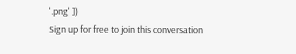'.png' ])
Sign up for free to join this conversation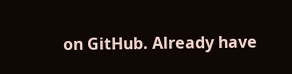on GitHub. Already have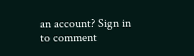an account? Sign in to comment